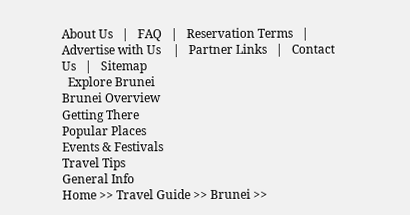About Us   |   FAQ   |   Reservation Terms   |   Advertise with Us    |   Partner Links   |   Contact Us   |   Sitemap
  Explore Brunei
Brunei Overview
Getting There
Popular Places
Events & Festivals
Travel Tips
General Info
Home >> Travel Guide >> Brunei >>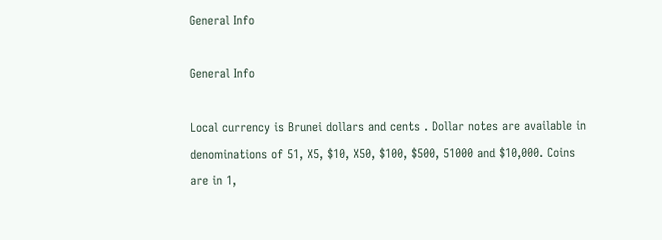General Info

General Info

Local currency is Brunei dollars and cents . Dollar notes are available in denominations of 51, X5, $10, X50, $100, $500, 51000 and $10,000. Coins are in 1,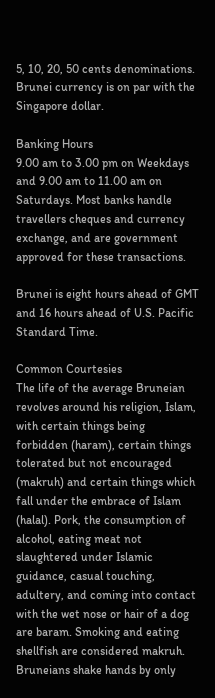5, 10, 20, 50 cents denominations. Brunei currency is on par with the Singapore dollar.

Banking Hours
9.00 am to 3.00 pm on Weekdays and 9.00 am to 11.00 am on Saturdays. Most banks handle travellers cheques and currency exchange, and are government approved for these transactions.

Brunei is eight hours ahead of GMT and 16 hours ahead of U.S. Pacific Standard Time.

Common Courtesies
The life of the average Bruneian revolves around his religion, Islam, with certain things being forbidden (haram), certain things tolerated but not encouraged (makruh) and certain things which fall under the embrace of Islam (halal). Pork, the consumption of alcohol, eating meat not slaughtered under Islamic guidance, casual touching, adultery, and coming into contact with the wet nose or hair of a dog are baram. Smoking and eating shellfish are considered makruh. Bruneians shake hands by only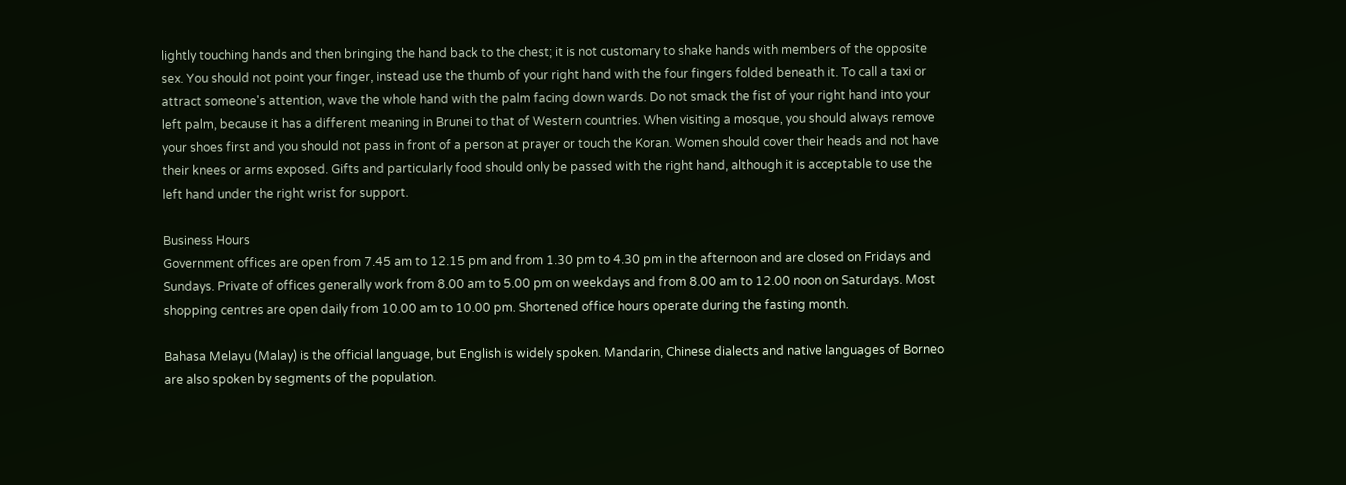lightly touching hands and then bringing the hand back to the chest; it is not customary to shake hands with members of the opposite sex. You should not point your finger, instead use the thumb of your right hand with the four fingers folded beneath it. To call a taxi or attract someone's attention, wave the whole hand with the palm facing down wards. Do not smack the fist of your right hand into your left palm, because it has a different meaning in Brunei to that of Western countries. When visiting a mosque, you should always remove your shoes first and you should not pass in front of a person at prayer or touch the Koran. Women should cover their heads and not have their knees or arms exposed. Gifts and particularly food should only be passed with the right hand, although it is acceptable to use the left hand under the right wrist for support.

Business Hours
Government offices are open from 7.45 am to 12.15 pm and from 1.30 pm to 4.30 pm in the afternoon and are closed on Fridays and Sundays. Private of offices generally work from 8.00 am to 5.00 pm on weekdays and from 8.00 am to 12.00 noon on Saturdays. Most shopping centres are open daily from 10.00 am to 10.00 pm. Shortened office hours operate during the fasting month.

Bahasa Melayu (Malay) is the official language, but English is widely spoken. Mandarin, Chinese dialects and native languages of Borneo are also spoken by segments of the population.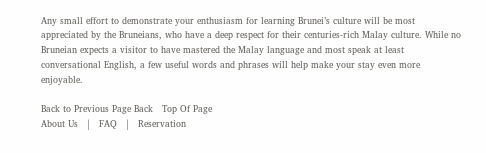Any small effort to demonstrate your enthusiasm for learning Brunei’s culture will be most appreciated by the Bruneians, who have a deep respect for their centuries-rich Malay culture. While no Bruneian expects a visitor to have mastered the Malay language and most speak at least conversational English, a few useful words and phrases will help make your stay even more enjoyable.

Back to Previous Page Back   Top Of Page
About Us   |   FAQ   |   Reservation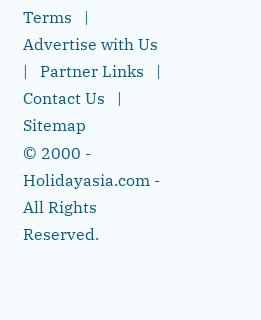Terms   |   Advertise with Us    |   Partner Links   |   Contact Us   |   Sitemap
© 2000 -  Holidayasia.com - All Rights Reserved.